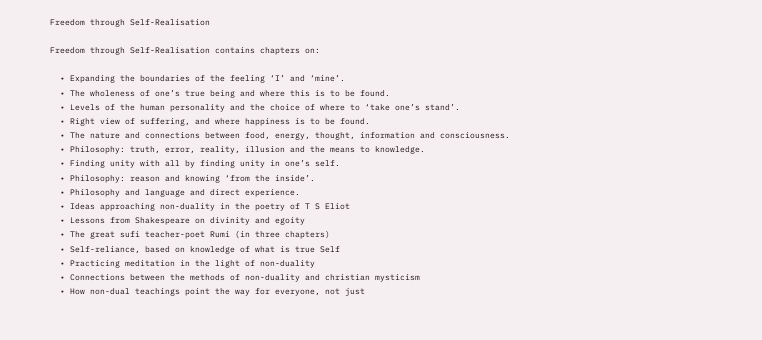Freedom through Self-Realisation

Freedom through Self-Realisation contains chapters on:

  • Expanding the boundaries of the feeling ‘I’ and ‘mine’.
  • The wholeness of one’s true being and where this is to be found.
  • Levels of the human personality and the choice of where to ‘take one’s stand’.
  • Right view of suffering, and where happiness is to be found.
  • The nature and connections between food, energy, thought, information and consciousness.
  • Philosophy: truth, error, reality, illusion and the means to knowledge.
  • Finding unity with all by finding unity in one’s self.
  • Philosophy: reason and knowing ‘from the inside’.
  • Philosophy and language and direct experience.
  • Ideas approaching non-duality in the poetry of T S Eliot
  • Lessons from Shakespeare on divinity and egoity
  • The great sufi teacher-poet Rumi (in three chapters)
  • Self-reliance, based on knowledge of what is true Self
  • Practicing meditation in the light of non-duality
  • Connections between the methods of non-duality and christian mysticism
  • How non-dual teachings point the way for everyone, not just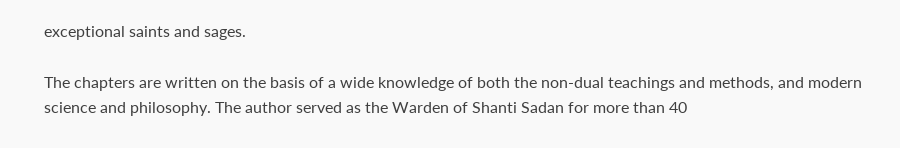exceptional saints and sages.

The chapters are written on the basis of a wide knowledge of both the non-dual teachings and methods, and modern science and philosophy. The author served as the Warden of Shanti Sadan for more than 40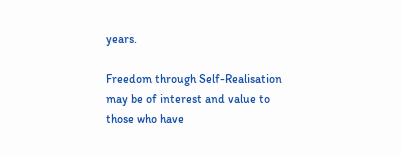years.

Freedom through Self-Realisation may be of interest and value to those who have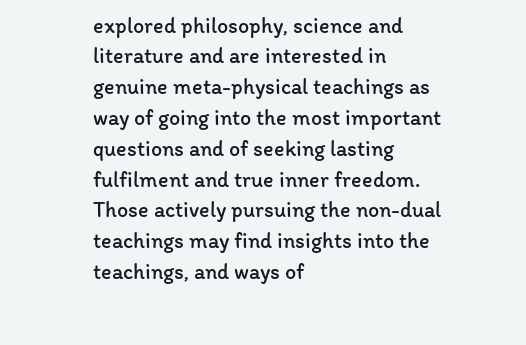explored philosophy, science and literature and are interested in genuine meta-physical teachings as way of going into the most important questions and of seeking lasting fulfilment and true inner freedom. Those actively pursuing the non-dual teachings may find insights into the teachings, and ways of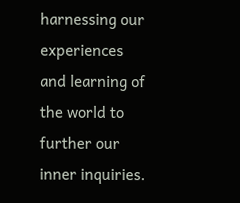harnessing our experiences and learning of the world to further our inner inquiries.